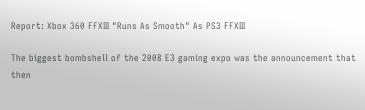Report: Xbox 360 FFXIII "Runs As Smooth" As PS3 FFXIII

The biggest bombshell of the 2008 E3 gaming expo was the announcement that then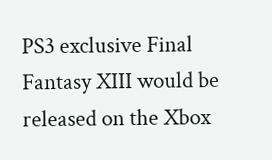PS3 exclusive Final Fantasy XIII would be released on the Xbox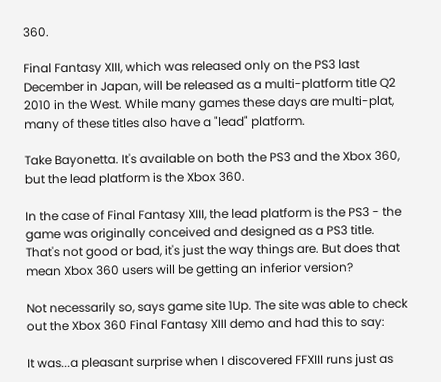360.

Final Fantasy XIII, which was released only on the PS3 last December in Japan, will be released as a multi-platform title Q2 2010 in the West. While many games these days are multi-plat, many of these titles also have a "lead" platform.

Take Bayonetta. It's available on both the PS3 and the Xbox 360, but the lead platform is the Xbox 360.

In the case of Final Fantasy XIII, the lead platform is the PS3 - the game was originally conceived and designed as a PS3 title. That's not good or bad, it's just the way things are. But does that mean Xbox 360 users will be getting an inferior version?

Not necessarily so, says game site 1Up. The site was able to check out the Xbox 360 Final Fantasy XIII demo and had this to say:

It was...a pleasant surprise when I discovered FFXIII runs just as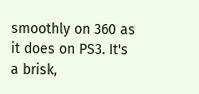smoothly on 360 as it does on PS3. It's a brisk,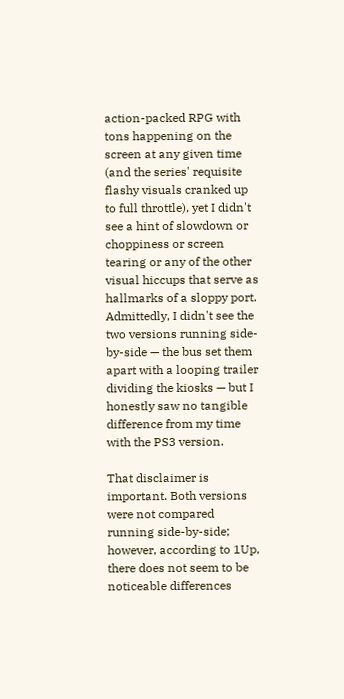action-packed RPG with tons happening on the screen at any given time (and the series' requisite flashy visuals cranked up to full throttle), yet I didn't see a hint of slowdown or choppiness or screen tearing or any of the other visual hiccups that serve as hallmarks of a sloppy port. Admittedly, I didn't see the two versions running side-by-side — the bus set them apart with a looping trailer dividing the kiosks — but I honestly saw no tangible difference from my time with the PS3 version.

That disclaimer is important. Both versions were not compared running side-by-side; however, according to 1Up, there does not seem to be noticeable differences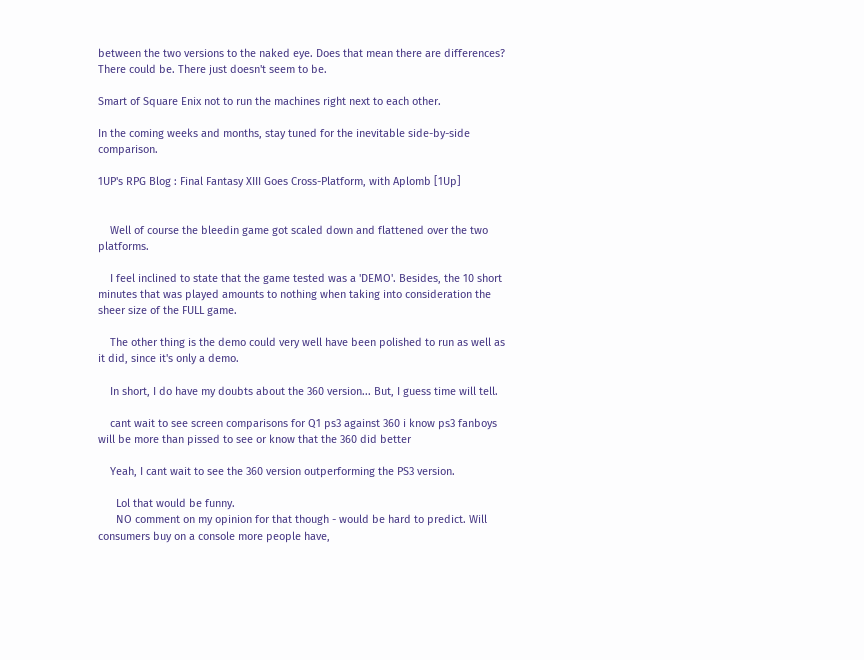between the two versions to the naked eye. Does that mean there are differences? There could be. There just doesn't seem to be.

Smart of Square Enix not to run the machines right next to each other.

In the coming weeks and months, stay tuned for the inevitable side-by-side comparison.

1UP's RPG Blog : Final Fantasy XIII Goes Cross-Platform, with Aplomb [1Up]


    Well of course the bleedin game got scaled down and flattened over the two platforms.

    I feel inclined to state that the game tested was a 'DEMO'. Besides, the 10 short minutes that was played amounts to nothing when taking into consideration the sheer size of the FULL game.

    The other thing is the demo could very well have been polished to run as well as it did, since it's only a demo.

    In short, I do have my doubts about the 360 version... But, I guess time will tell.

    cant wait to see screen comparisons for Q1 ps3 against 360 i know ps3 fanboys will be more than pissed to see or know that the 360 did better

    Yeah, I cant wait to see the 360 version outperforming the PS3 version.

      Lol that would be funny.
      NO comment on my opinion for that though - would be hard to predict. Will consumers buy on a console more people have,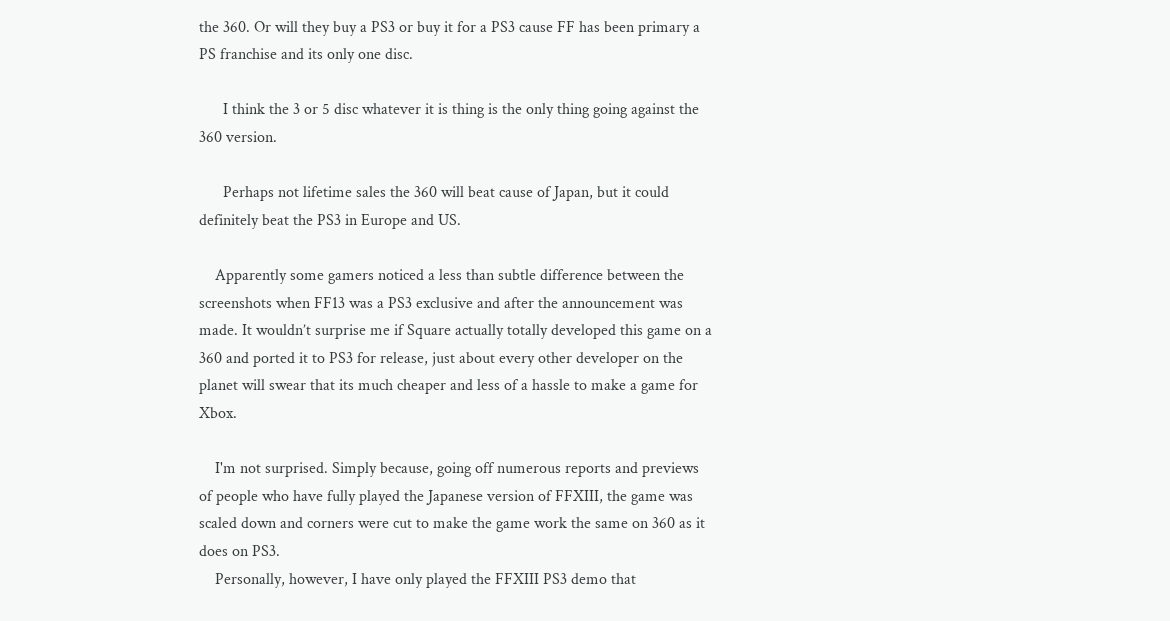the 360. Or will they buy a PS3 or buy it for a PS3 cause FF has been primary a PS franchise and its only one disc.

      I think the 3 or 5 disc whatever it is thing is the only thing going against the 360 version.

      Perhaps not lifetime sales the 360 will beat cause of Japan, but it could definitely beat the PS3 in Europe and US.

    Apparently some gamers noticed a less than subtle difference between the screenshots when FF13 was a PS3 exclusive and after the announcement was made. It wouldn’t surprise me if Square actually totally developed this game on a 360 and ported it to PS3 for release, just about every other developer on the planet will swear that its much cheaper and less of a hassle to make a game for Xbox.

    I'm not surprised. Simply because, going off numerous reports and previews of people who have fully played the Japanese version of FFXIII, the game was scaled down and corners were cut to make the game work the same on 360 as it does on PS3.
    Personally, however, I have only played the FFXIII PS3 demo that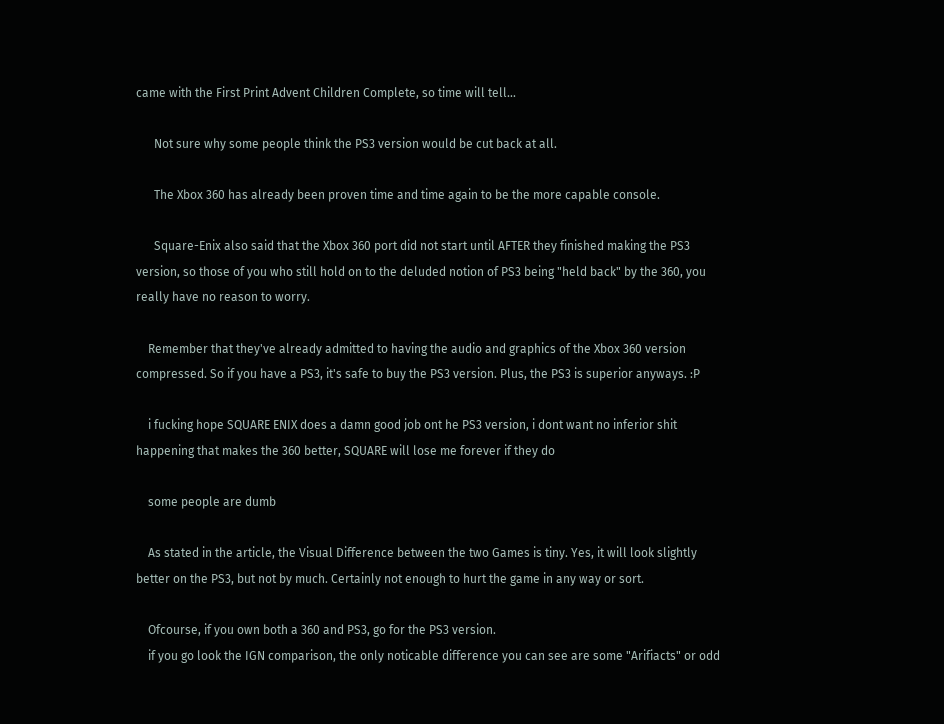came with the First Print Advent Children Complete, so time will tell...

      Not sure why some people think the PS3 version would be cut back at all.

      The Xbox 360 has already been proven time and time again to be the more capable console.

      Square-Enix also said that the Xbox 360 port did not start until AFTER they finished making the PS3 version, so those of you who still hold on to the deluded notion of PS3 being "held back" by the 360, you really have no reason to worry.

    Remember that they've already admitted to having the audio and graphics of the Xbox 360 version compressed. So if you have a PS3, it's safe to buy the PS3 version. Plus, the PS3 is superior anyways. :P

    i fucking hope SQUARE ENIX does a damn good job ont he PS3 version, i dont want no inferior shit happening that makes the 360 better, SQUARE will lose me forever if they do

    some people are dumb

    As stated in the article, the Visual Difference between the two Games is tiny. Yes, it will look slightly better on the PS3, but not by much. Certainly not enough to hurt the game in any way or sort.

    Ofcourse, if you own both a 360 and PS3, go for the PS3 version.
    if you go look the IGN comparison, the only noticable difference you can see are some "Arifiacts" or odd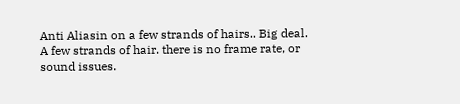Anti Aliasin on a few strands of hairs.. Big deal. A few strands of hair. there is no frame rate, or sound issues.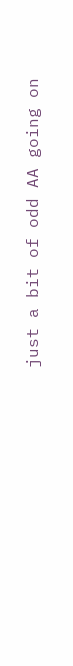just a bit of odd AA going on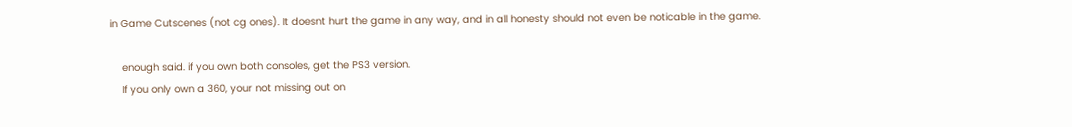in Game Cutscenes (not cg ones). It doesnt hurt the game in any way, and in all honesty should not even be noticable in the game.

    enough said. if you own both consoles, get the PS3 version.
    If you only own a 360, your not missing out on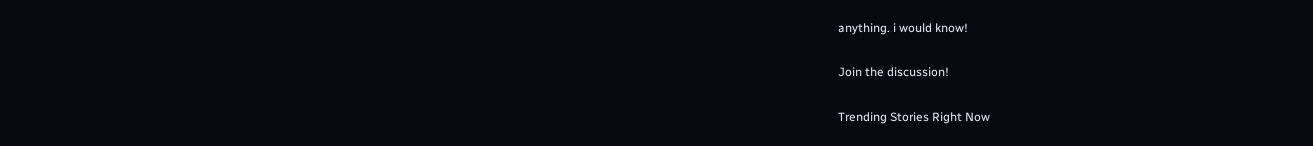anything. i would know!

Join the discussion!

Trending Stories Right Now